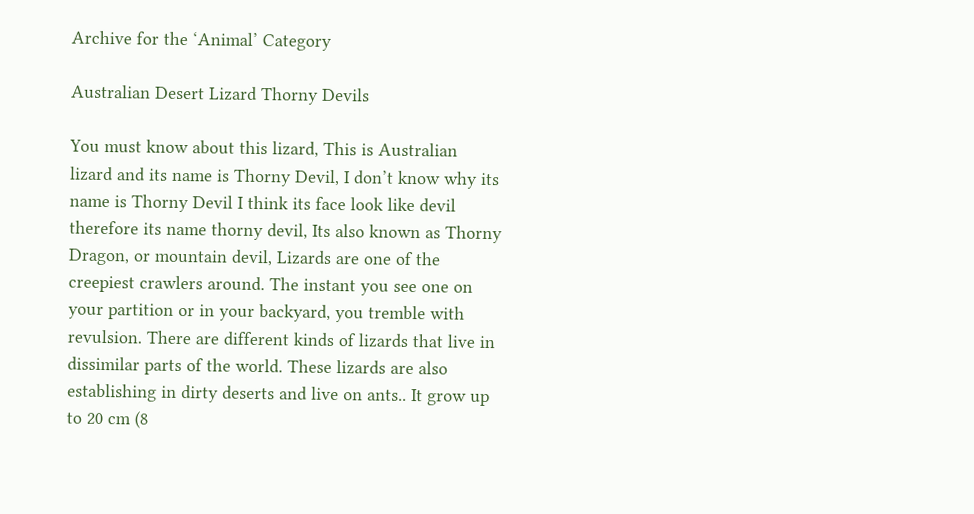Archive for the ‘Animal’ Category

Australian Desert Lizard Thorny Devils

You must know about this lizard, This is Australian lizard and its name is Thorny Devil, I don’t know why its name is Thorny Devil I think its face look like devil therefore its name thorny devil, Its also known as Thorny Dragon, or mountain devil, Lizards are one of the creepiest crawlers around. The instant you see one on your partition or in your backyard, you tremble with revulsion. There are different kinds of lizards that live in dissimilar parts of the world. These lizards are also establishing in dirty deserts and live on ants.. It grow up to 20 cm (8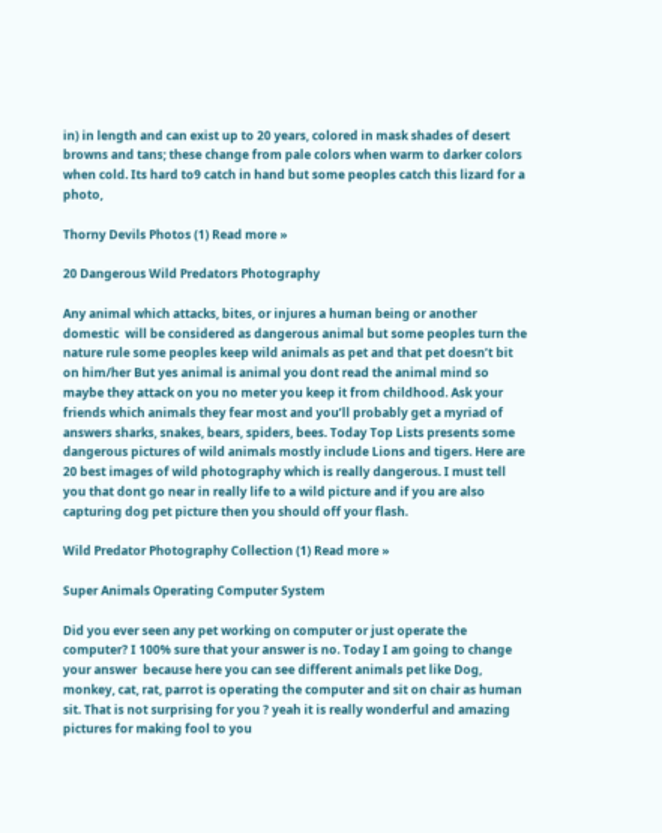in) in length and can exist up to 20 years, colored in mask shades of desert browns and tans; these change from pale colors when warm to darker colors when cold. Its hard to9 catch in hand but some peoples catch this lizard for a photo,

Thorny Devils Photos (1) Read more »

20 Dangerous Wild Predators Photography

Any animal which attacks, bites, or injures a human being or another domestic  will be considered as dangerous animal but some peoples turn the nature rule some peoples keep wild animals as pet and that pet doesn’t bit on him/her But yes animal is animal you dont read the animal mind so maybe they attack on you no meter you keep it from childhood. Ask your friends which animals they fear most and you’ll probably get a myriad of answers sharks, snakes, bears, spiders, bees. Today Top Lists presents some dangerous pictures of wild animals mostly include Lions and tigers. Here are 20 best images of wild photography which is really dangerous. I must tell you that dont go near in really life to a wild picture and if you are also capturing dog pet picture then you should off your flash.

Wild Predator Photography Collection (1) Read more »

Super Animals Operating Computer System

Did you ever seen any pet working on computer or just operate the computer? I 100% sure that your answer is no. Today I am going to change your answer  because here you can see different animals pet like Dog, monkey, cat, rat, parrot is operating the computer and sit on chair as human sit. That is not surprising for you ? yeah it is really wonderful and amazing pictures for making fool to you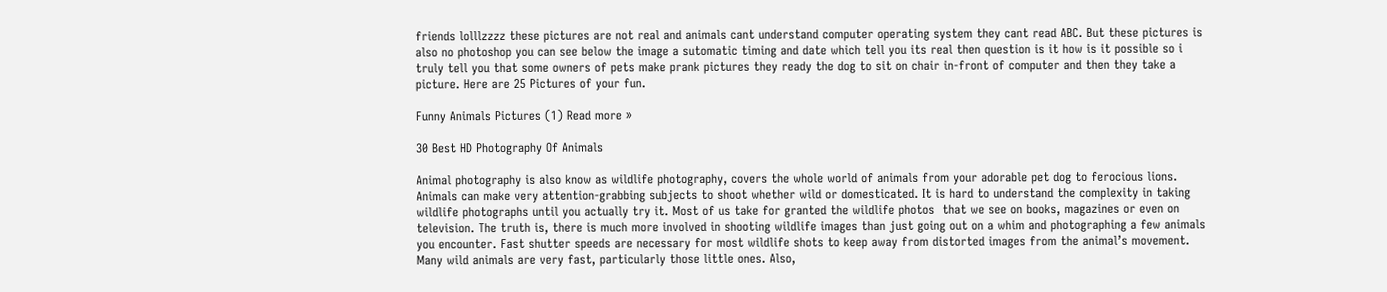friends lolllzzzz these pictures are not real and animals cant understand computer operating system they cant read ABC. But these pictures is also no photoshop you can see below the image a sutomatic timing and date which tell you its real then question is it how is it possible so i truly tell you that some owners of pets make prank pictures they ready the dog to sit on chair in-front of computer and then they take a picture. Here are 25 Pictures of your fun.

Funny Animals Pictures (1) Read more »

30 Best HD Photography Of Animals

Animal photography is also know as wildlife photography, covers the whole world of animals from your adorable pet dog to ferocious lions. Animals can make very attention-grabbing subjects to shoot whether wild or domesticated. It is hard to understand the complexity in taking wildlife photographs until you actually try it. Most of us take for granted the wildlife photos  that we see on books, magazines or even on television. The truth is, there is much more involved in shooting wildlife images than just going out on a whim and photographing a few animals you encounter. Fast shutter speeds are necessary for most wildlife shots to keep away from distorted images from the animal’s movement. Many wild animals are very fast, particularly those little ones. Also,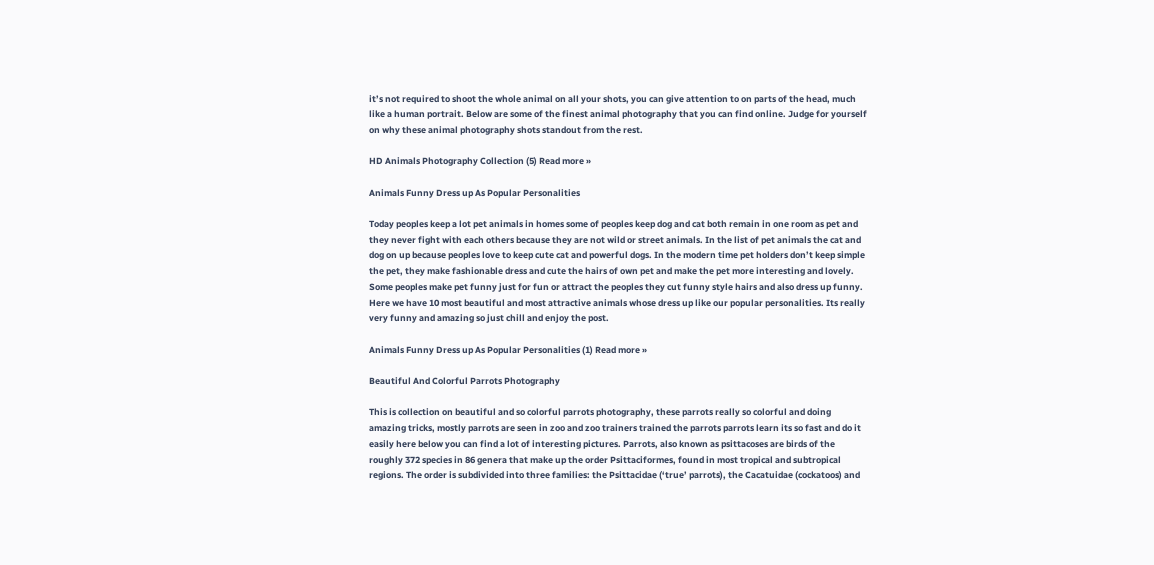it’s not required to shoot the whole animal on all your shots, you can give attention to on parts of the head, much like a human portrait. Below are some of the finest animal photography that you can find online. Judge for yourself on why these animal photography shots standout from the rest.

HD Animals Photography Collection (5) Read more »

Animals Funny Dress up As Popular Personalities

Today peoples keep a lot pet animals in homes some of peoples keep dog and cat both remain in one room as pet and they never fight with each others because they are not wild or street animals. In the list of pet animals the cat and dog on up because peoples love to keep cute cat and powerful dogs. In the modern time pet holders don’t keep simple the pet, they make fashionable dress and cute the hairs of own pet and make the pet more interesting and lovely. Some peoples make pet funny just for fun or attract the peoples they cut funny style hairs and also dress up funny. Here we have 10 most beautiful and most attractive animals whose dress up like our popular personalities. Its really very funny and amazing so just chill and enjoy the post.

Animals Funny Dress up As Popular Personalities (1) Read more »

Beautiful And Colorful Parrots Photography

This is collection on beautiful and so colorful parrots photography, these parrots really so colorful and doing amazing tricks, mostly parrots are seen in zoo and zoo trainers trained the parrots parrots learn its so fast and do it easily here below you can find a lot of interesting pictures. Parrots, also known as psittacoses are birds of the roughly 372 species in 86 genera that make up the order Psittaciformes, found in most tropical and subtropical regions. The order is subdivided into three families: the Psittacidae (‘true’ parrots), the Cacatuidae (cockatoos) and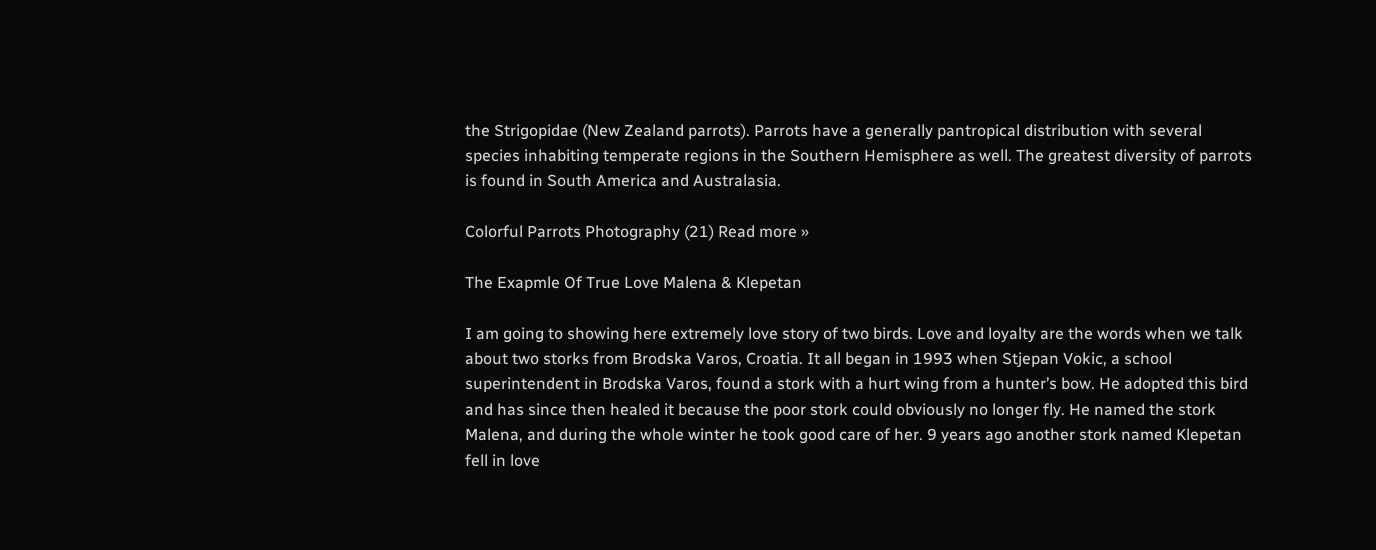the Strigopidae (New Zealand parrots). Parrots have a generally pantropical distribution with several species inhabiting temperate regions in the Southern Hemisphere as well. The greatest diversity of parrots is found in South America and Australasia.

Colorful Parrots Photography (21) Read more »

The Exapmle Of True Love Malena & Klepetan

I am going to showing here extremely love story of two birds. Love and loyalty are the words when we talk about two storks from Brodska Varos, Croatia. It all began in 1993 when Stjepan Vokic, a school superintendent in Brodska Varos, found a stork with a hurt wing from a hunter’s bow. He adopted this bird and has since then healed it because the poor stork could obviously no longer fly. He named the stork Malena, and during the whole winter he took good care of her. 9 years ago another stork named Klepetan fell in love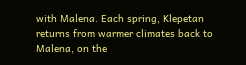with Malena. Each spring, Klepetan returns from warmer climates back to Malena, on the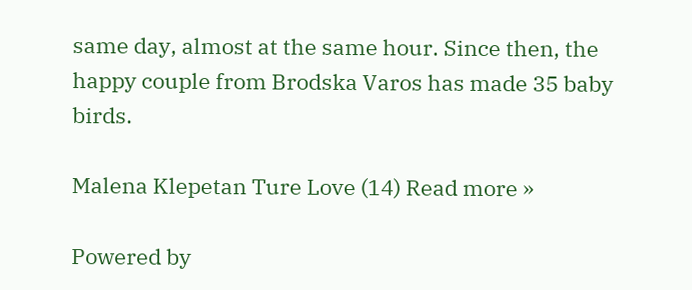same day, almost at the same hour. Since then, the happy couple from Brodska Varos has made 35 baby birds.

Malena Klepetan Ture Love (14) Read more »

Powered by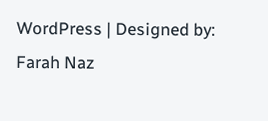WordPress | Designed by: Farah Naz